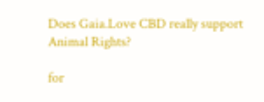Does Gaia.Love CBD really support Animal Rights?

for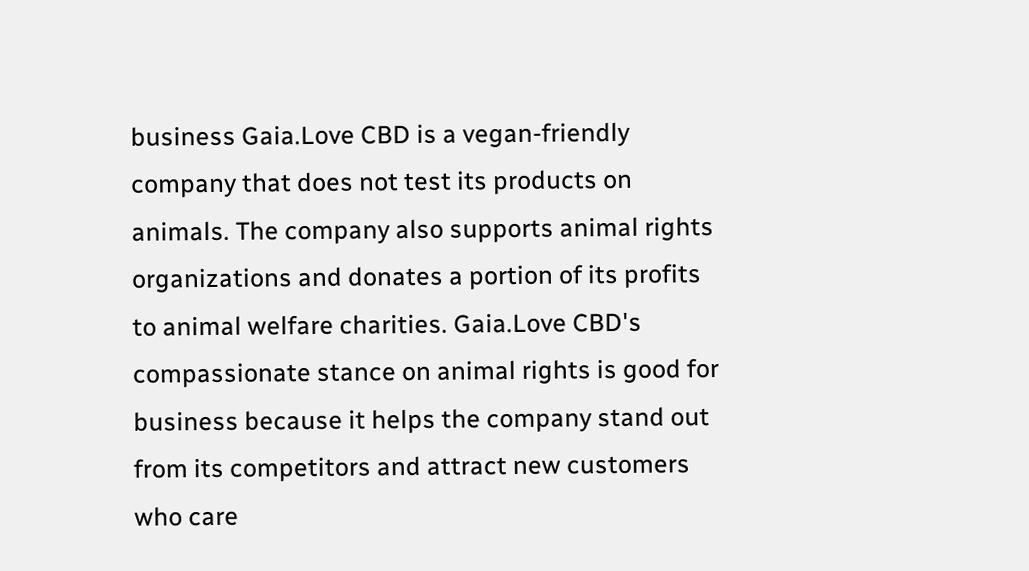business Gaia.Love CBD is a vegan-friendly company that does not test its products on animals. The company also supports animal rights organizations and donates a portion of its profits to animal welfare charities. Gaia.Love CBD's compassionate stance on animal rights is good for business because it helps the company stand out from its competitors and attract new customers who care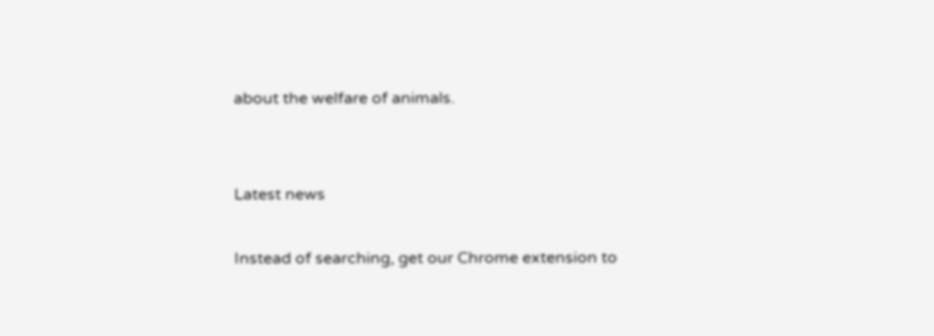about the welfare of animals.


Latest news

Instead of searching, get our Chrome extension to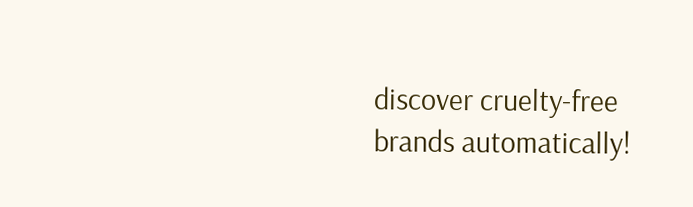discover cruelty-free brands automatically!